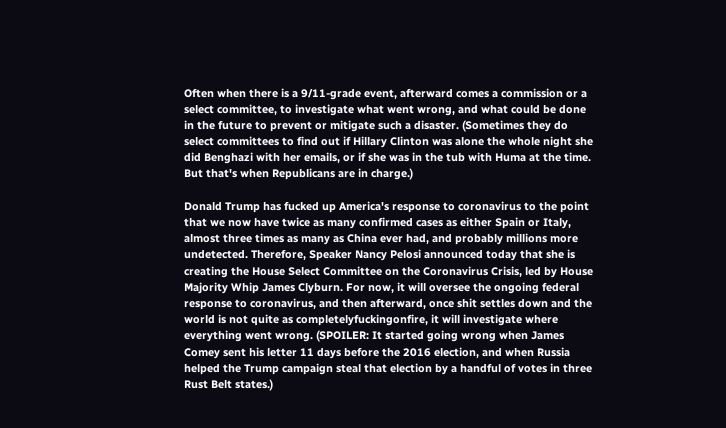Often when there is a 9/11-grade event, afterward comes a commission or a select committee, to investigate what went wrong, and what could be done in the future to prevent or mitigate such a disaster. (Sometimes they do select committees to find out if Hillary Clinton was alone the whole night she did Benghazi with her emails, or if she was in the tub with Huma at the time. But that's when Republicans are in charge.)

Donald Trump has fucked up America's response to coronavirus to the point that we now have twice as many confirmed cases as either Spain or Italy, almost three times as many as China ever had, and probably millions more undetected. Therefore, Speaker Nancy Pelosi announced today that she is creating the House Select Committee on the Coronavirus Crisis, led by House Majority Whip James Clyburn. For now, it will oversee the ongoing federal response to coronavirus, and then afterward, once shit settles down and the world is not quite as completelyfuckingonfire, it will investigate where everything went wrong. (SPOILER: It started going wrong when James Comey sent his letter 11 days before the 2016 election, and when Russia helped the Trump campaign steal that election by a handful of votes in three Rust Belt states.)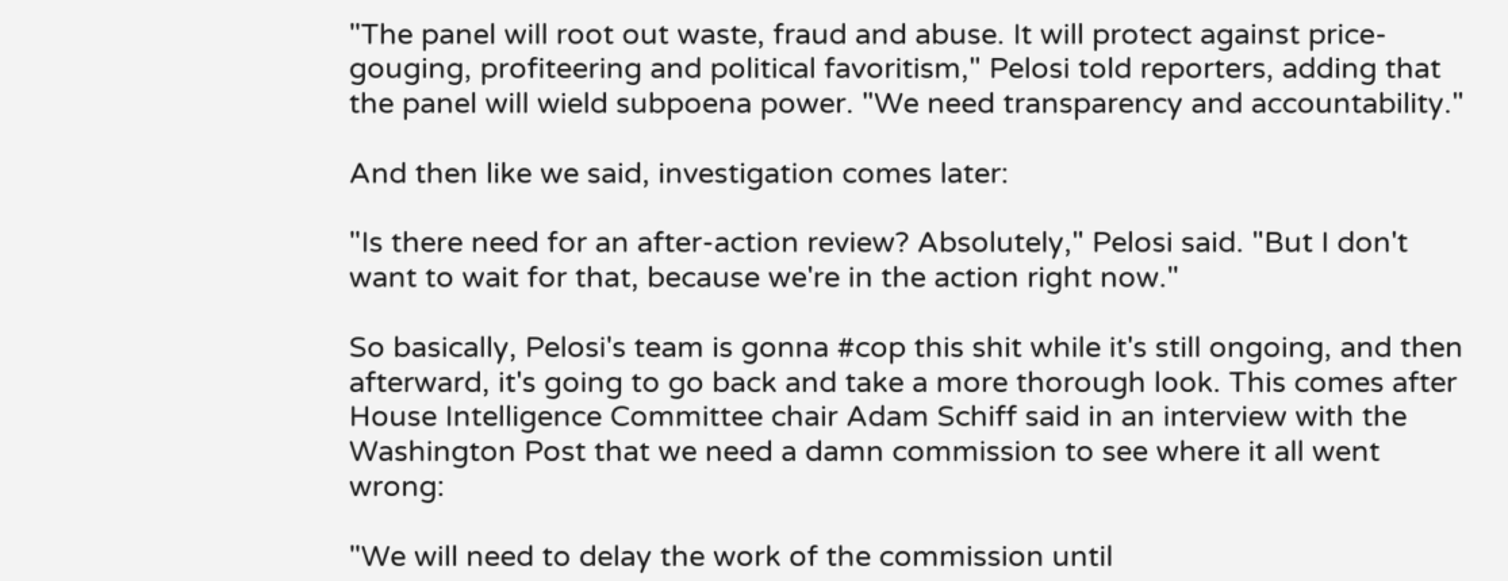"The panel will root out waste, fraud and abuse. It will protect against price-gouging, profiteering and political favoritism," Pelosi told reporters, adding that the panel will wield subpoena power. "We need transparency and accountability."

And then like we said, investigation comes later:

"Is there need for an after-action review? Absolutely," Pelosi said. "But I don't want to wait for that, because we're in the action right now."

So basically, Pelosi's team is gonna #cop this shit while it's still ongoing, and then afterward, it's going to go back and take a more thorough look. This comes after House Intelligence Committee chair Adam Schiff said in an interview with the Washington Post that we need a damn commission to see where it all went wrong:

"We will need to delay the work of the commission until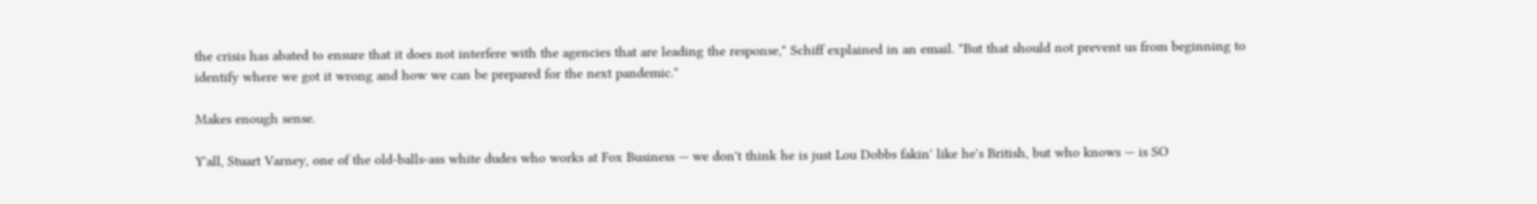the crisis has abated to ensure that it does not interfere with the agencies that are leading the response," Schiff explained in an email. "But that should not prevent us from beginning to identify where we got it wrong and how we can be prepared for the next pandemic."

Makes enough sense.

Y'all, Stuart Varney, one of the old-balls-ass white dudes who works at Fox Business — we don't think he is just Lou Dobbs fakin' like he's British, but who knows — is SO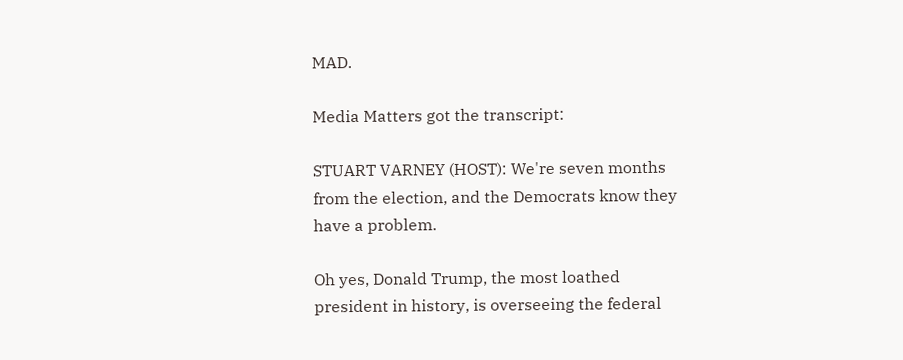MAD.

Media Matters got the transcript:

STUART VARNEY (HOST): We're seven months from the election, and the Democrats know they have a problem.

Oh yes, Donald Trump, the most loathed president in history, is overseeing the federal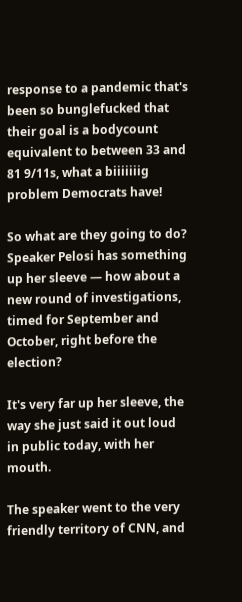response to a pandemic that's been so bunglefucked that their goal is a bodycount equivalent to between 33 and 81 9/11s, what a biiiiiiig problem Democrats have!

So what are they going to do? Speaker Pelosi has something up her sleeve — how about a new round of investigations, timed for September and October, right before the election?

It's very far up her sleeve, the way she just said it out loud in public today, with her mouth.

The speaker went to the very friendly territory of CNN, and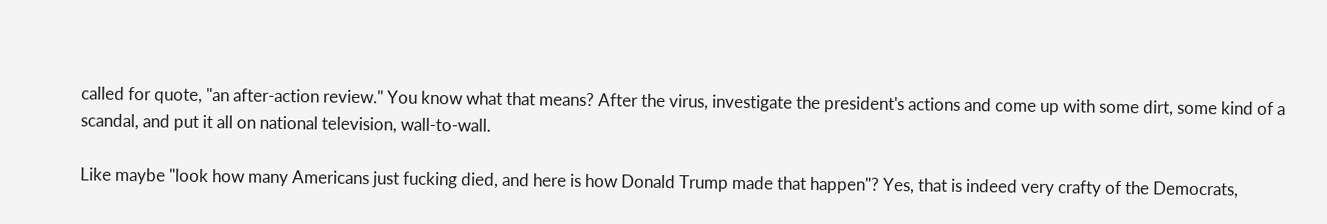called for quote, "an after-action review." You know what that means? After the virus, investigate the president's actions and come up with some dirt, some kind of a scandal, and put it all on national television, wall-to-wall.

Like maybe "look how many Americans just fucking died, and here is how Donald Trump made that happen"? Yes, that is indeed very crafty of the Democrats,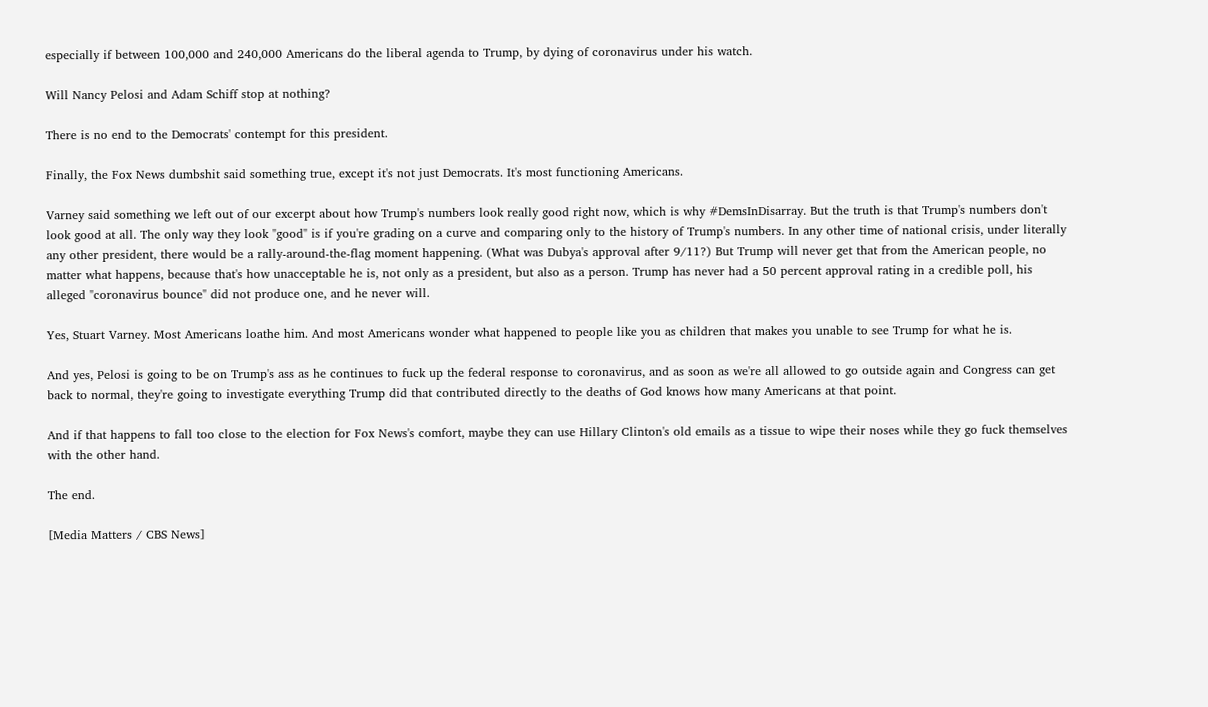especially if between 100,000 and 240,000 Americans do the liberal agenda to Trump, by dying of coronavirus under his watch.

Will Nancy Pelosi and Adam Schiff stop at nothing?

There is no end to the Democrats' contempt for this president.

Finally, the Fox News dumbshit said something true, except it's not just Democrats. It's most functioning Americans.

Varney said something we left out of our excerpt about how Trump's numbers look really good right now, which is why #DemsInDisarray. But the truth is that Trump's numbers don't look good at all. The only way they look "good" is if you're grading on a curve and comparing only to the history of Trump's numbers. In any other time of national crisis, under literally any other president, there would be a rally-around-the-flag moment happening. (What was Dubya's approval after 9/11?) But Trump will never get that from the American people, no matter what happens, because that's how unacceptable he is, not only as a president, but also as a person. Trump has never had a 50 percent approval rating in a credible poll, his alleged "coronavirus bounce" did not produce one, and he never will.

Yes, Stuart Varney. Most Americans loathe him. And most Americans wonder what happened to people like you as children that makes you unable to see Trump for what he is.

And yes, Pelosi is going to be on Trump's ass as he continues to fuck up the federal response to coronavirus, and as soon as we're all allowed to go outside again and Congress can get back to normal, they're going to investigate everything Trump did that contributed directly to the deaths of God knows how many Americans at that point.

And if that happens to fall too close to the election for Fox News's comfort, maybe they can use Hillary Clinton's old emails as a tissue to wipe their noses while they go fuck themselves with the other hand.

The end.

[Media Matters / CBS News]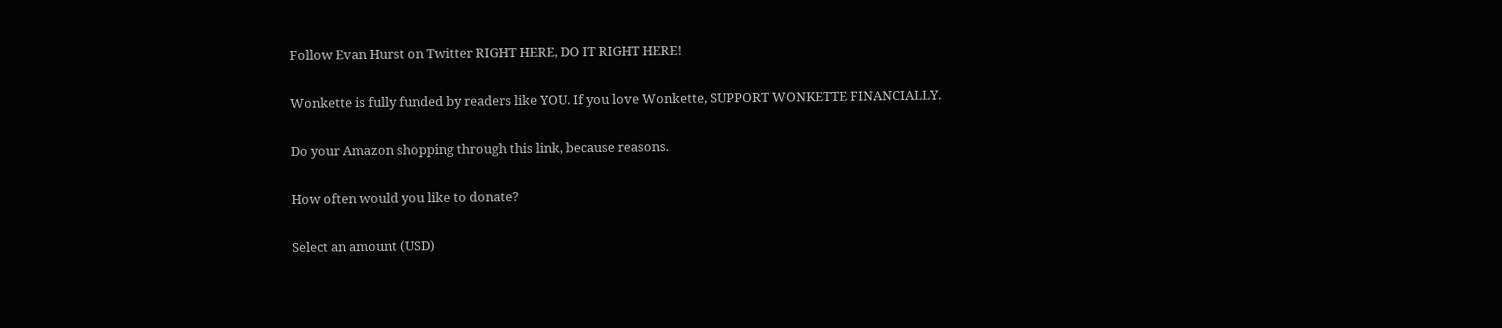Follow Evan Hurst on Twitter RIGHT HERE, DO IT RIGHT HERE!

Wonkette is fully funded by readers like YOU. If you love Wonkette, SUPPORT WONKETTE FINANCIALLY.

Do your Amazon shopping through this link, because reasons.

How often would you like to donate?

Select an amount (USD)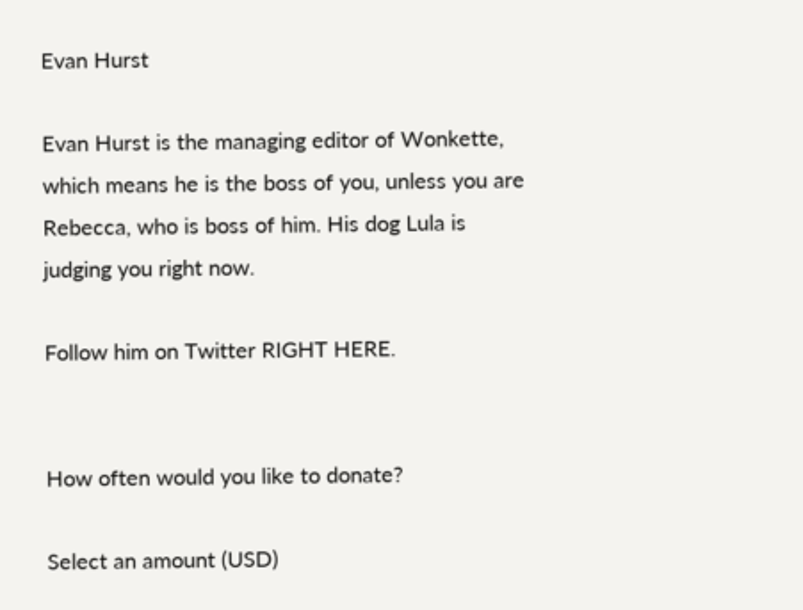Evan Hurst

Evan Hurst is the managing editor of Wonkette, which means he is the boss of you, unless you are Rebecca, who is boss of him. His dog Lula is judging you right now.

Follow him on Twitter RIGHT HERE.


How often would you like to donate?

Select an amount (USD)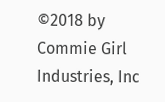©2018 by Commie Girl Industries, Inc